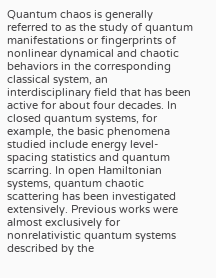Quantum chaos is generally referred to as the study of quantum manifestations or fingerprints of nonlinear dynamical and chaotic behaviors in the corresponding classical system, an interdisciplinary field that has been active for about four decades. In closed quantum systems, for example, the basic phenomena studied include energy level-spacing statistics and quantum scarring. In open Hamiltonian systems, quantum chaotic scattering has been investigated extensively. Previous works were almost exclusively for nonrelativistic quantum systems described by the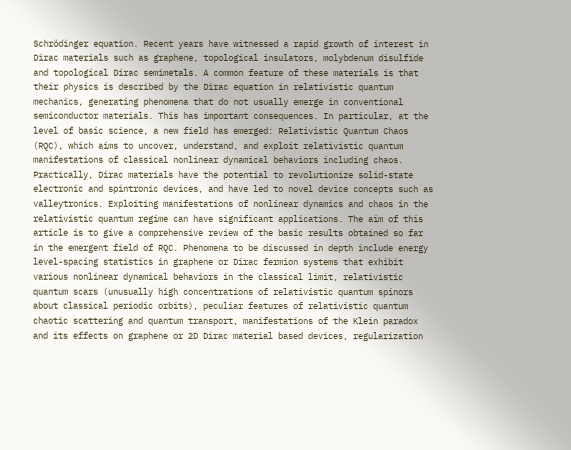Schrödinger equation. Recent years have witnessed a rapid growth of interest in Dirac materials such as graphene, topological insulators, molybdenum disulfide and topological Dirac semimetals. A common feature of these materials is that their physics is described by the Dirac equation in relativistic quantum mechanics, generating phenomena that do not usually emerge in conventional semiconductor materials. This has important consequences. In particular, at the level of basic science, a new field has emerged: Relativistic Quantum Chaos (RQC), which aims to uncover, understand, and exploit relativistic quantum manifestations of classical nonlinear dynamical behaviors including chaos. Practically, Dirac materials have the potential to revolutionize solid-state electronic and spintronic devices, and have led to novel device concepts such as valleytronics. Exploiting manifestations of nonlinear dynamics and chaos in the relativistic quantum regime can have significant applications. The aim of this article is to give a comprehensive review of the basic results obtained so far in the emergent field of RQC. Phenomena to be discussed in depth include energy level-spacing statistics in graphene or Dirac fermion systems that exhibit various nonlinear dynamical behaviors in the classical limit, relativistic quantum scars (unusually high concentrations of relativistic quantum spinors about classical periodic orbits), peculiar features of relativistic quantum chaotic scattering and quantum transport, manifestations of the Klein paradox and its effects on graphene or 2D Dirac material based devices, regularization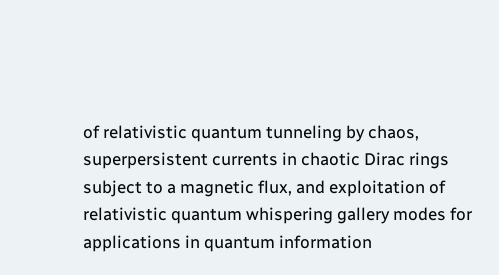of relativistic quantum tunneling by chaos, superpersistent currents in chaotic Dirac rings subject to a magnetic flux, and exploitation of relativistic quantum whispering gallery modes for applications in quantum information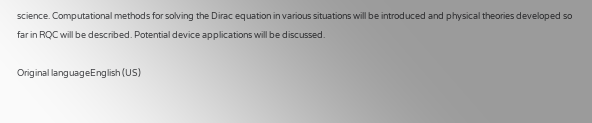science. Computational methods for solving the Dirac equation in various situations will be introduced and physical theories developed so far in RQC will be described. Potential device applications will be discussed.

Original languageEnglish (US)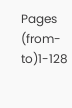Pages (from-to)1-128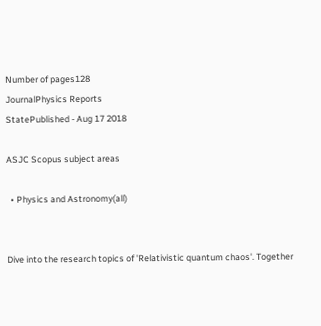Number of pages128
JournalPhysics Reports
StatePublished - Aug 17 2018

ASJC Scopus subject areas

  • Physics and Astronomy(all)


Dive into the research topics of 'Relativistic quantum chaos'. Together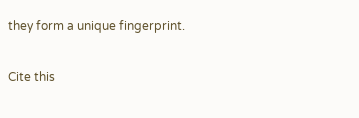they form a unique fingerprint.

Cite this